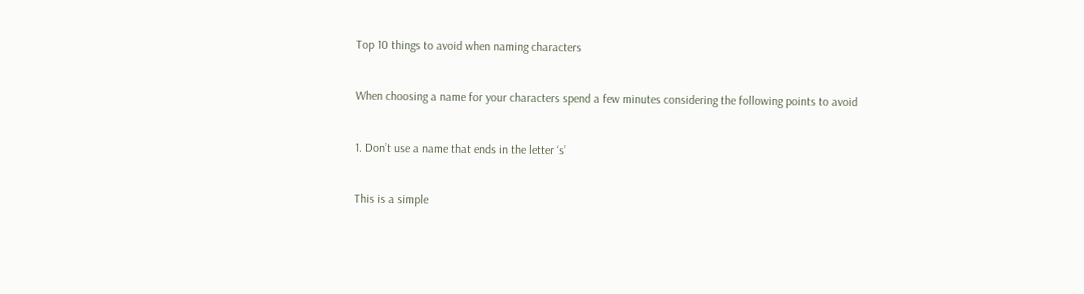Top 10 things to avoid when naming characters

When choosing a name for your characters spend a few minutes considering the following points to avoid

1. Don’t use a name that ends in the letter ‘s’

This is a simple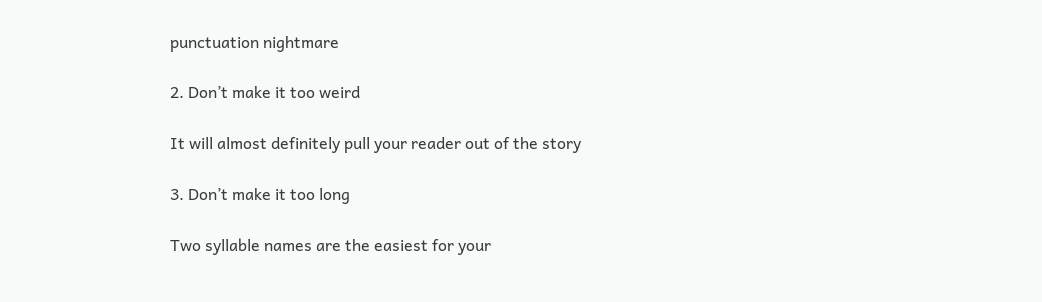punctuation nightmare

2. Don’t make it too weird

It will almost definitely pull your reader out of the story

3. Don’t make it too long

Two syllable names are the easiest for your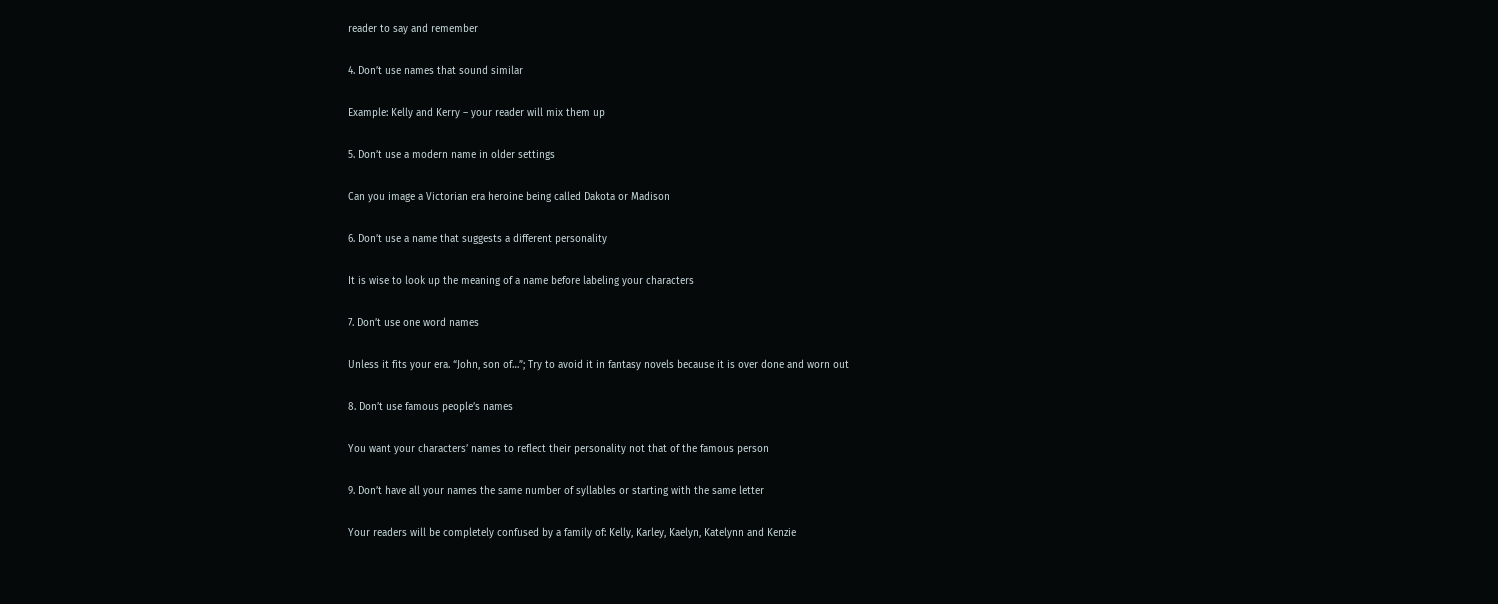reader to say and remember

4. Don’t use names that sound similar

Example: Kelly and Kerry – your reader will mix them up

5. Don’t use a modern name in older settings

Can you image a Victorian era heroine being called Dakota or Madison

6. Don’t use a name that suggests a different personality

It is wise to look up the meaning of a name before labeling your characters

7. Don’t use one word names

Unless it fits your era. “John, son of…”; Try to avoid it in fantasy novels because it is over done and worn out

8. Don’t use famous people’s names

You want your characters’ names to reflect their personality not that of the famous person

9. Don’t have all your names the same number of syllables or starting with the same letter

Your readers will be completely confused by a family of: Kelly, Karley, Kaelyn, Katelynn and Kenzie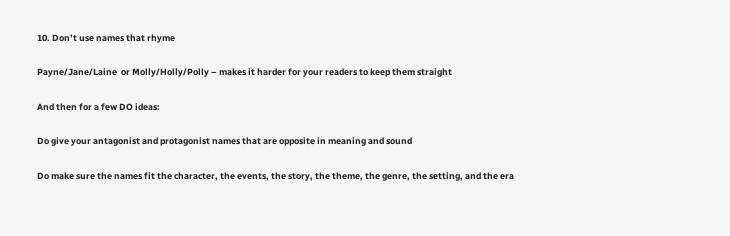10. Don’t use names that rhyme

Payne/Jane/Laine  or Molly/Holly/Polly – makes it harder for your readers to keep them straight

And then for a few DO ideas:

Do give your antagonist and protagonist names that are opposite in meaning and sound

Do make sure the names fit the character, the events, the story, the theme, the genre, the setting, and the era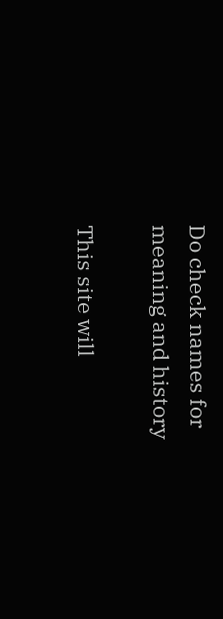Do check names for meaning and history

This site will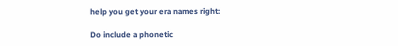help you get your era names right:

Do include a phonetic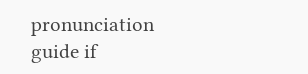pronunciation guide if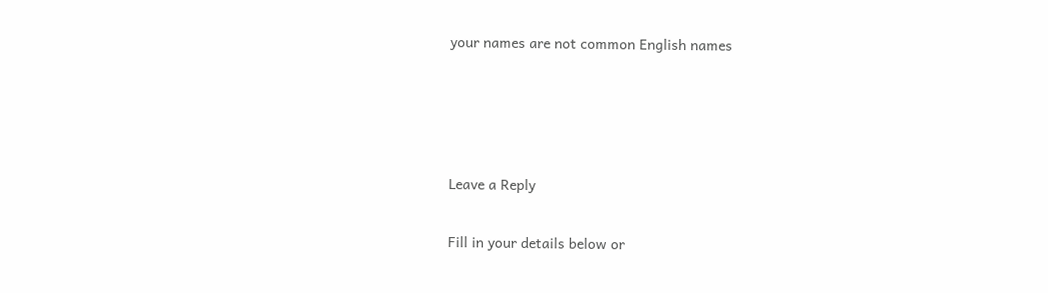your names are not common English names




Leave a Reply

Fill in your details below or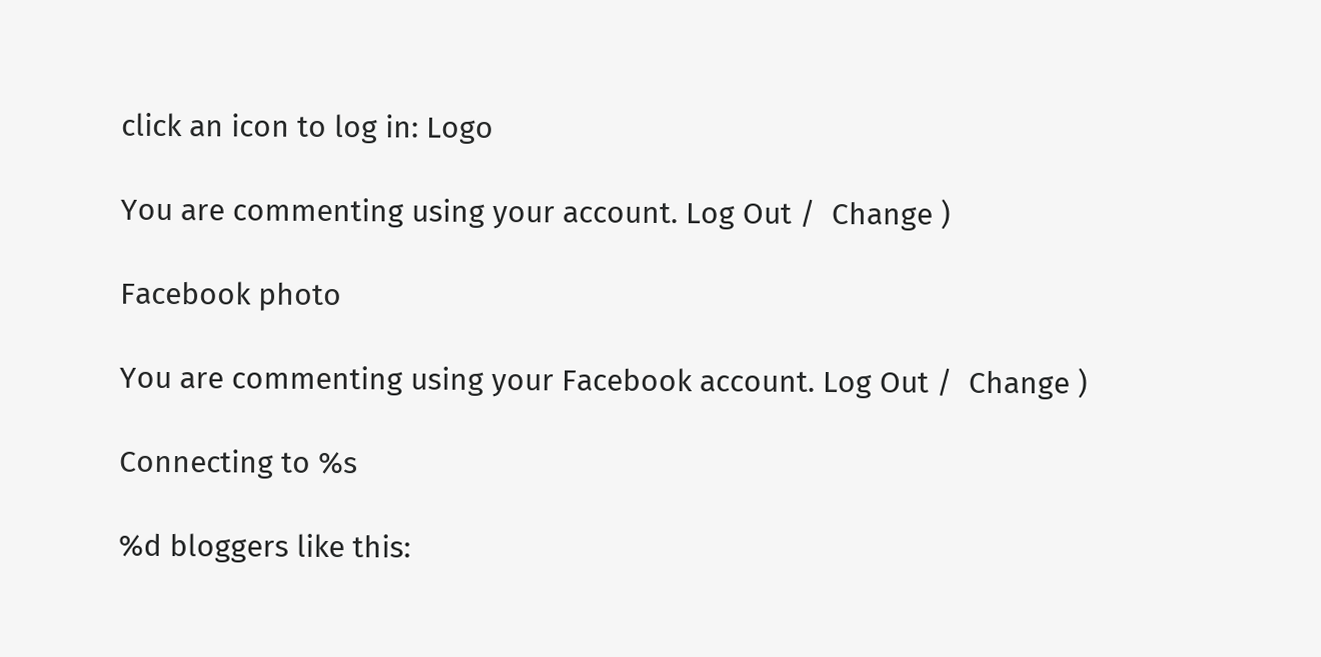click an icon to log in: Logo

You are commenting using your account. Log Out /  Change )

Facebook photo

You are commenting using your Facebook account. Log Out /  Change )

Connecting to %s

%d bloggers like this: